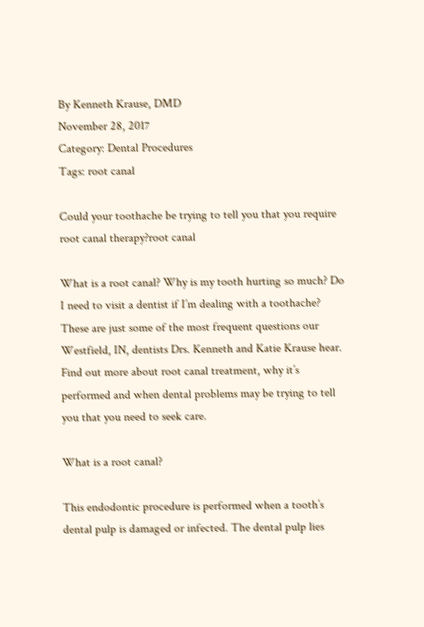By Kenneth Krause, DMD
November 28, 2017
Category: Dental Procedures
Tags: root canal

Could your toothache be trying to tell you that you require root canal therapy?root canal

What is a root canal? Why is my tooth hurting so much? Do I need to visit a dentist if I’m dealing with a toothache? These are just some of the most frequent questions our Westfield, IN, dentists Drs. Kenneth and Katie Krause hear. Find out more about root canal treatment, why it’s performed and when dental problems may be trying to tell you that you need to seek care.

What is a root canal?

This endodontic procedure is performed when a tooth’s dental pulp is damaged or infected. The dental pulp lies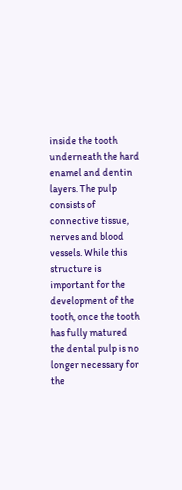inside the tooth underneath the hard enamel and dentin layers. The pulp consists of connective tissue, nerves and blood vessels. While this structure is important for the development of the tooth, once the tooth has fully matured the dental pulp is no longer necessary for the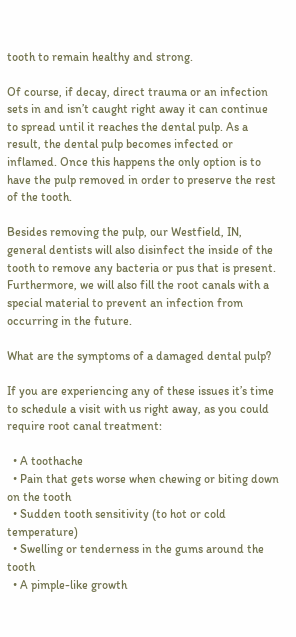tooth to remain healthy and strong.

Of course, if decay, direct trauma or an infection sets in and isn’t caught right away it can continue to spread until it reaches the dental pulp. As a result, the dental pulp becomes infected or inflamed. Once this happens the only option is to have the pulp removed in order to preserve the rest of the tooth.

Besides removing the pulp, our Westfield, IN, general dentists will also disinfect the inside of the tooth to remove any bacteria or pus that is present. Furthermore, we will also fill the root canals with a special material to prevent an infection from occurring in the future.

What are the symptoms of a damaged dental pulp?

If you are experiencing any of these issues it’s time to schedule a visit with us right away, as you could require root canal treatment:

  • A toothache
  • Pain that gets worse when chewing or biting down on the tooth
  • Sudden tooth sensitivity (to hot or cold temperature)
  • Swelling or tenderness in the gums around the tooth
  • A pimple-like growth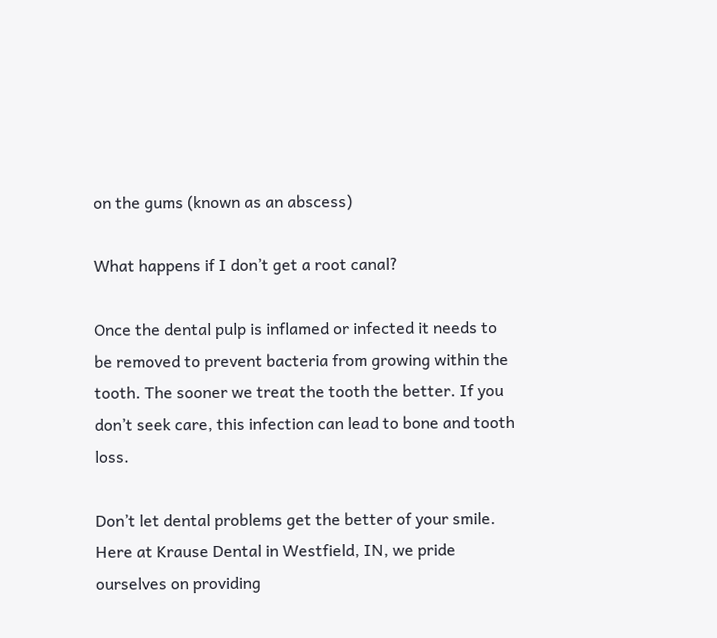on the gums (known as an abscess)

What happens if I don’t get a root canal?

Once the dental pulp is inflamed or infected it needs to be removed to prevent bacteria from growing within the tooth. The sooner we treat the tooth the better. If you don’t seek care, this infection can lead to bone and tooth loss.

Don’t let dental problems get the better of your smile. Here at Krause Dental in Westfield, IN, we pride ourselves on providing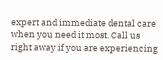expert and immediate dental care when you need it most. Call us right away if you are experiencing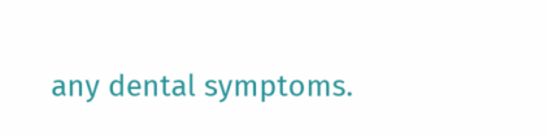any dental symptoms.